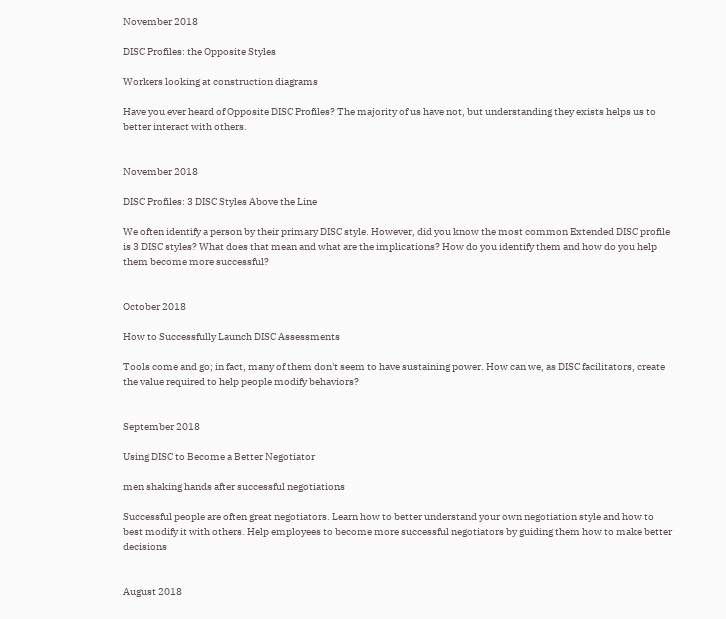November 2018

DISC Profiles: the Opposite Styles

Workers looking at construction diagrams

Have you ever heard of Opposite DISC Profiles? The majority of us have not, but understanding they exists helps us to better interact with others.


November 2018

DISC Profiles: 3 DISC Styles Above the Line

We often identify a person by their primary DISC style. However, did you know the most common Extended DISC profile is 3 DISC styles? What does that mean and what are the implications? How do you identify them and how do you help them become more successful?


October 2018

How to Successfully Launch DISC Assessments

Tools come and go; in fact, many of them don't seem to have sustaining power. How can we, as DISC facilitators, create the value required to help people modify behaviors?


September 2018

Using DISC to Become a Better Negotiator

men shaking hands after successful negotiations

Successful people are often great negotiators. Learn how to better understand your own negotiation style and how to best modify it with others. Help employees to become more successful negotiators by guiding them how to make better decisions


August 2018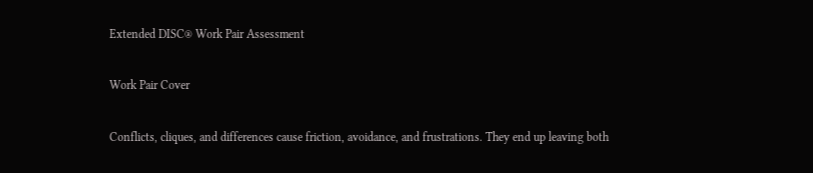Extended DISC® Work Pair Assessment

Work Pair Cover

Conflicts, cliques, and differences cause friction, avoidance, and frustrations. They end up leaving both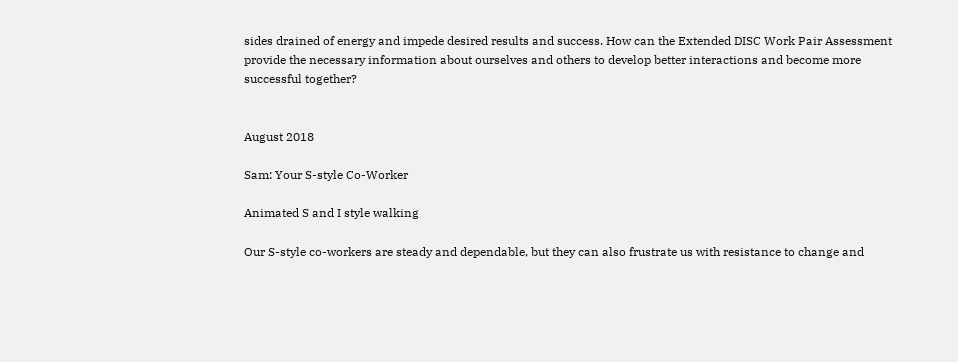sides drained of energy and impede desired results and success. How can the Extended DISC Work Pair Assessment provide the necessary information about ourselves and others to develop better interactions and become more successful together?


August 2018

Sam: Your S-style Co-Worker

Animated S and I style walking

Our S-style co-workers are steady and dependable, but they can also frustrate us with resistance to change and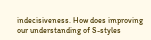indecisiveness. How does improving our understanding of S-styles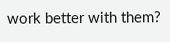work better with them?